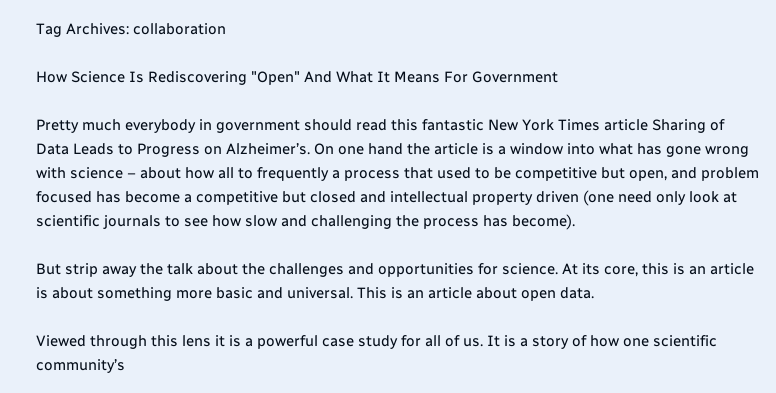Tag Archives: collaboration

How Science Is Rediscovering "Open" And What It Means For Government

Pretty much everybody in government should read this fantastic New York Times article Sharing of Data Leads to Progress on Alzheimer’s. On one hand the article is a window into what has gone wrong with science – about how all to frequently a process that used to be competitive but open, and problem focused has become a competitive but closed and intellectual property driven (one need only look at scientific journals to see how slow and challenging the process has become).

But strip away the talk about the challenges and opportunities for science. At its core, this is an article is about something more basic and universal. This is an article about open data.

Viewed through this lens it is a powerful case study for all of us. It is a story of how one scientific community’s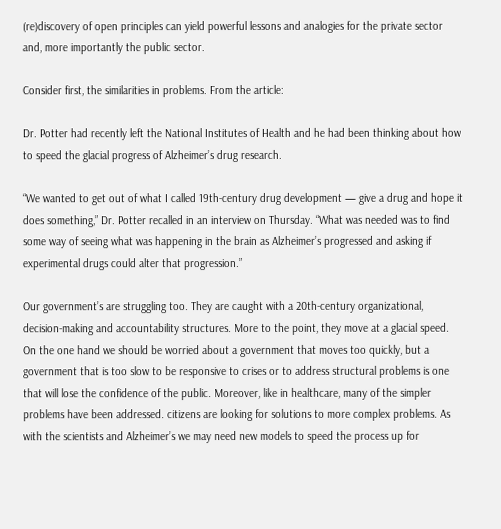(re)discovery of open principles can yield powerful lessons and analogies for the private sector and, more importantly the public sector.

Consider first, the similarities in problems. From the article:

Dr. Potter had recently left the National Institutes of Health and he had been thinking about how to speed the glacial progress of Alzheimer’s drug research.

“We wanted to get out of what I called 19th-century drug development — give a drug and hope it does something,” Dr. Potter recalled in an interview on Thursday. “What was needed was to find some way of seeing what was happening in the brain as Alzheimer’s progressed and asking if experimental drugs could alter that progression.”

Our government’s are struggling too. They are caught with a 20th-century organizational, decision-making and accountability structures. More to the point, they move at a glacial speed. On the one hand we should be worried about a government that moves too quickly, but a government that is too slow to be responsive to crises or to address structural problems is one that will lose the confidence of the public. Moreover, like in healthcare, many of the simpler problems have been addressed. citizens are looking for solutions to more complex problems. As with the scientists and Alzheimer’s we may need new models to speed the process up for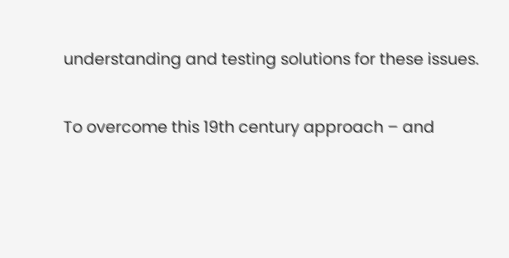understanding and testing solutions for these issues.

To overcome this 19th century approach – and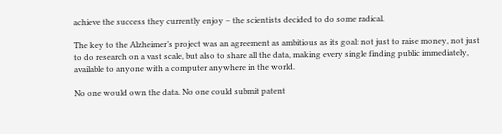achieve the success they currently enjoy – the scientists decided to do some radical.

The key to the Alzheimer’s project was an agreement as ambitious as its goal: not just to raise money, not just to do research on a vast scale, but also to share all the data, making every single finding public immediately, available to anyone with a computer anywhere in the world.

No one would own the data. No one could submit patent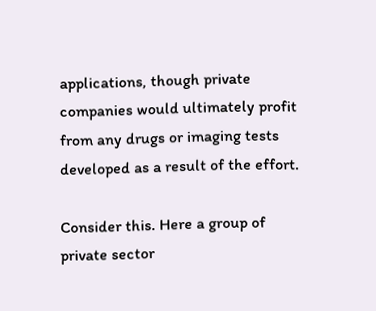applications, though private companies would ultimately profit from any drugs or imaging tests developed as a result of the effort.

Consider this. Here a group of private sector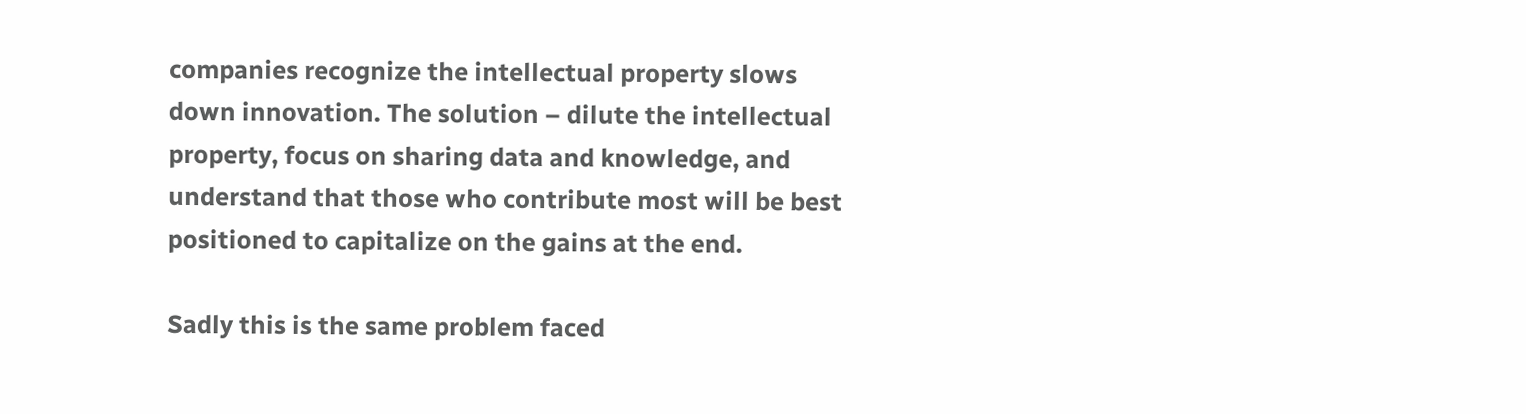companies recognize the intellectual property slows down innovation. The solution – dilute the intellectual property, focus on sharing data and knowledge, and understand that those who contribute most will be best positioned to capitalize on the gains at the end.

Sadly this is the same problem faced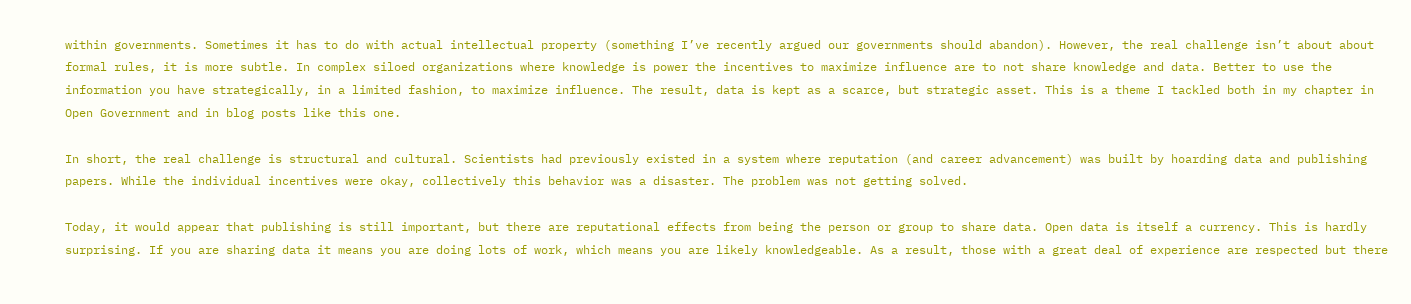within governments. Sometimes it has to do with actual intellectual property (something I’ve recently argued our governments should abandon). However, the real challenge isn’t about about formal rules, it is more subtle. In complex siloed organizations where knowledge is power the incentives to maximize influence are to not share knowledge and data. Better to use the information you have strategically, in a limited fashion, to maximize influence. The result, data is kept as a scarce, but strategic asset. This is a theme I tackled both in my chapter in Open Government and in blog posts like this one.

In short, the real challenge is structural and cultural. Scientists had previously existed in a system where reputation (and career advancement) was built by hoarding data and publishing papers. While the individual incentives were okay, collectively this behavior was a disaster. The problem was not getting solved.

Today, it would appear that publishing is still important, but there are reputational effects from being the person or group to share data. Open data is itself a currency. This is hardly surprising. If you are sharing data it means you are doing lots of work, which means you are likely knowledgeable. As a result, those with a great deal of experience are respected but there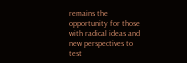remains the opportunity for those with radical ideas and new perspectives to test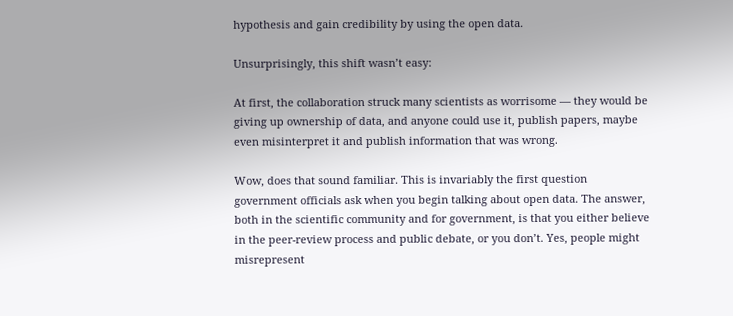hypothesis and gain credibility by using the open data.

Unsurprisingly, this shift wasn’t easy:

At first, the collaboration struck many scientists as worrisome — they would be giving up ownership of data, and anyone could use it, publish papers, maybe even misinterpret it and publish information that was wrong.

Wow, does that sound familiar. This is invariably the first question government officials ask when you begin talking about open data. The answer, both in the scientific community and for government, is that you either believe in the peer-review process and public debate, or you don’t. Yes, people might misrepresent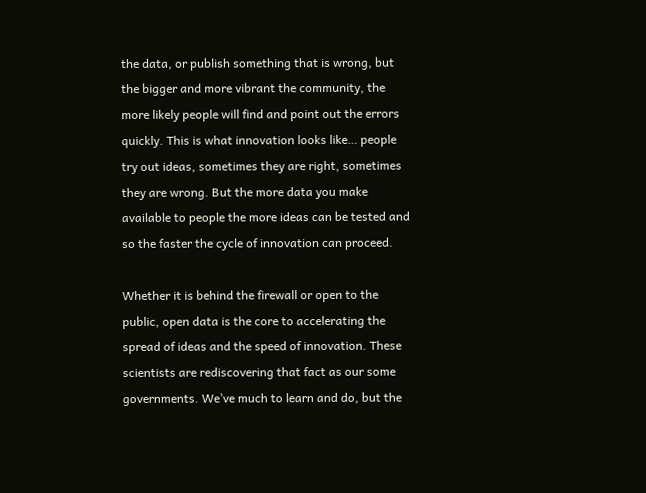the data, or publish something that is wrong, but the bigger and more vibrant the community, the more likely people will find and point out the errors quickly. This is what innovation looks like… people try out ideas, sometimes they are right, sometimes they are wrong. But the more data you make available to people the more ideas can be tested and so the faster the cycle of innovation can proceed.

Whether it is behind the firewall or open to the public, open data is the core to accelerating the spread of ideas and the speed of innovation. These scientists are rediscovering that fact as our some governments. We’ve much to learn and do, but the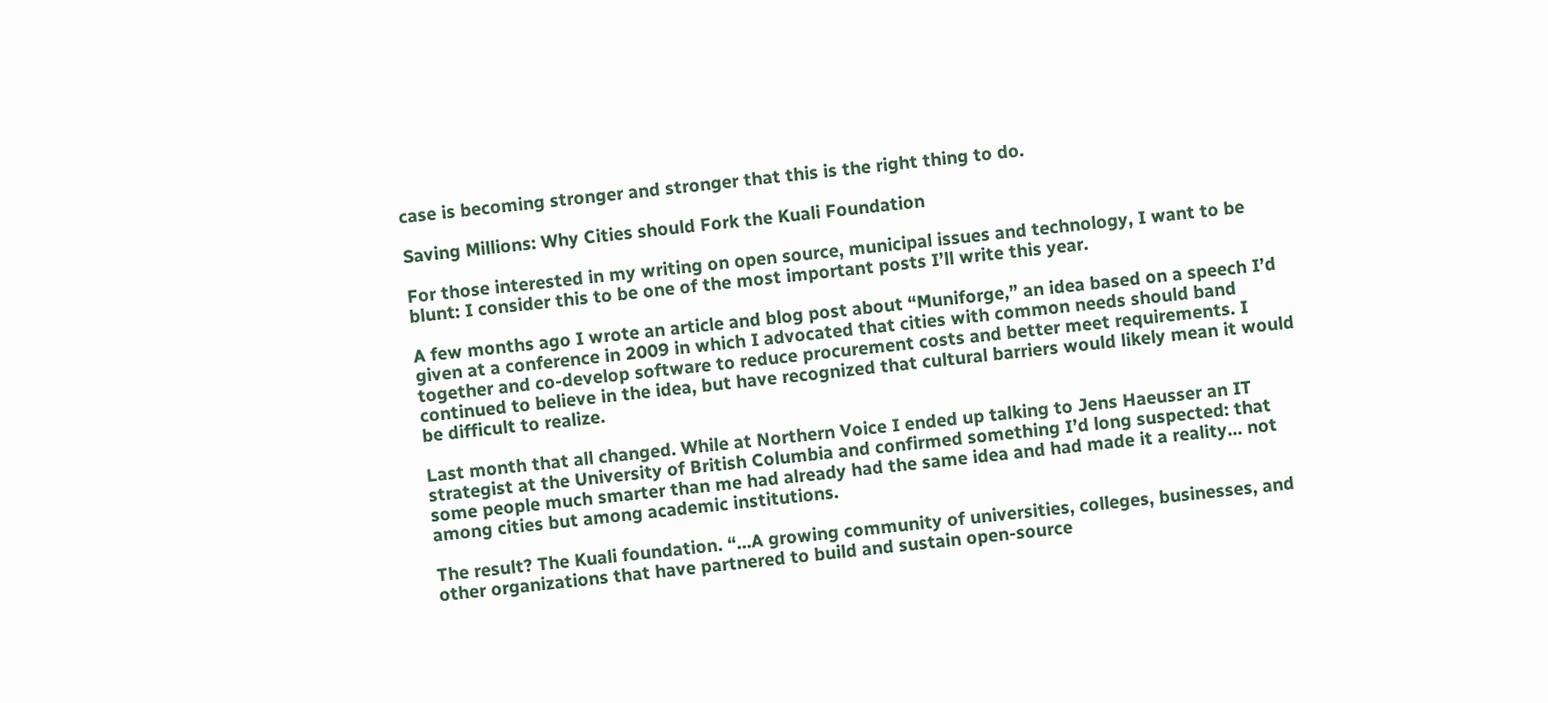case is becoming stronger and stronger that this is the right thing to do.

Saving Millions: Why Cities should Fork the Kuali Foundation

For those interested in my writing on open source, municipal issues and technology, I want to be blunt: I consider this to be one of the most important posts I’ll write this year.

A few months ago I wrote an article and blog post about “Muniforge,” an idea based on a speech I’d given at a conference in 2009 in which I advocated that cities with common needs should band together and co-develop software to reduce procurement costs and better meet requirements. I continued to believe in the idea, but have recognized that cultural barriers would likely mean it would be difficult to realize.

Last month that all changed. While at Northern Voice I ended up talking to Jens Haeusser an IT strategist at the University of British Columbia and confirmed something I’d long suspected: that some people much smarter than me had already had the same idea and had made it a reality… not among cities but among academic institutions.

The result? The Kuali foundation. “…A growing community of universities, colleges, businesses, and other organizations that have partnered to build and sustain open-source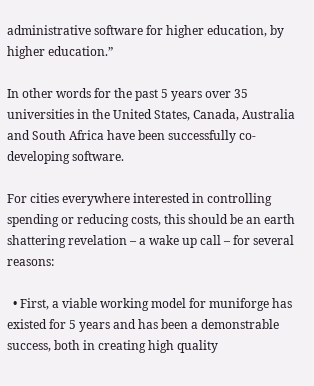administrative software for higher education, by higher education.”

In other words for the past 5 years over 35 universities in the United States, Canada, Australia and South Africa have been successfully co-developing software.

For cities everywhere interested in controlling spending or reducing costs, this should be an earth shattering revelation – a wake up call – for several reasons:

  • First, a viable working model for muniforge has existed for 5 years and has been a demonstrable success, both in creating high quality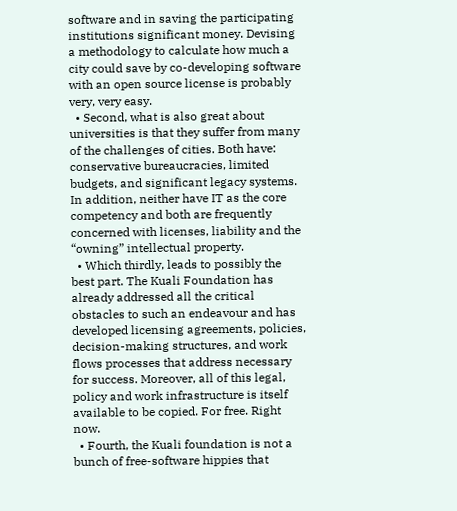software and in saving the participating institutions significant money. Devising a methodology to calculate how much a city could save by co-developing software with an open source license is probably very, very easy.
  • Second, what is also great about universities is that they suffer from many of the challenges of cities. Both have: conservative bureaucracies, limited budgets, and significant legacy systems. In addition, neither have IT as the core competency and both are frequently concerned with licenses, liability and the “owning” intellectual property.
  • Which thirdly, leads to possibly the best part. The Kuali Foundation has already addressed all the critical obstacles to such an endeavour and has developed licensing agreements, policies, decision-making structures, and work flows processes that address necessary for success. Moreover, all of this legal, policy and work infrastructure is itself available to be copied. For free. Right now.
  • Fourth, the Kuali foundation is not a bunch of free-software hippies that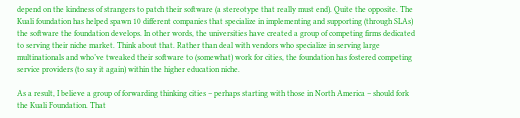depend on the kindness of strangers to patch their software (a stereotype that really must end). Quite the opposite. The Kuali foundation has helped spawn 10 different companies that specialize in implementing and supporting (through SLAs) the software the foundation develops. In other words, the universities have created a group of competing firms dedicated to serving their niche market. Think about that. Rather than deal with vendors who specialize in serving large multinationals and who’ve tweaked their software to (somewhat) work for cities, the foundation has fostered competing service providers (to say it again) within the higher education niche.

As a result, I believe a group of forwarding thinking cities – perhaps starting with those in North America – should fork the Kuali Foundation. That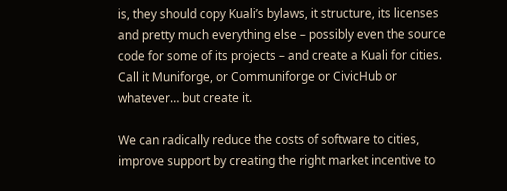is, they should copy Kuali’s bylaws, it structure, its licenses and pretty much everything else – possibly even the source code for some of its projects – and create a Kuali for cities. Call it Muniforge, or Communiforge or CivicHub or whatever… but create it.

We can radically reduce the costs of software to cities, improve support by creating the right market incentive to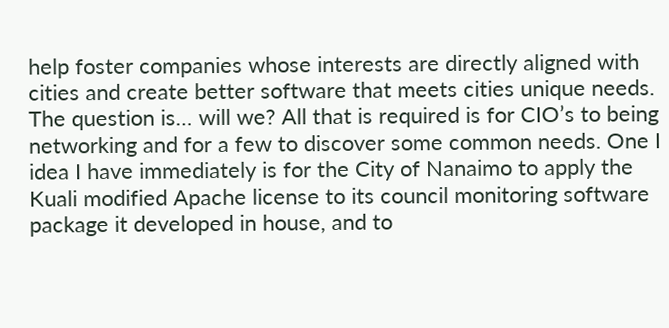help foster companies whose interests are directly aligned with cities and create better software that meets cities unique needs. The question is… will we? All that is required is for CIO’s to being networking and for a few to discover some common needs. One I idea I have immediately is for the City of Nanaimo to apply the Kuali modified Apache license to its council monitoring software package it developed in house, and to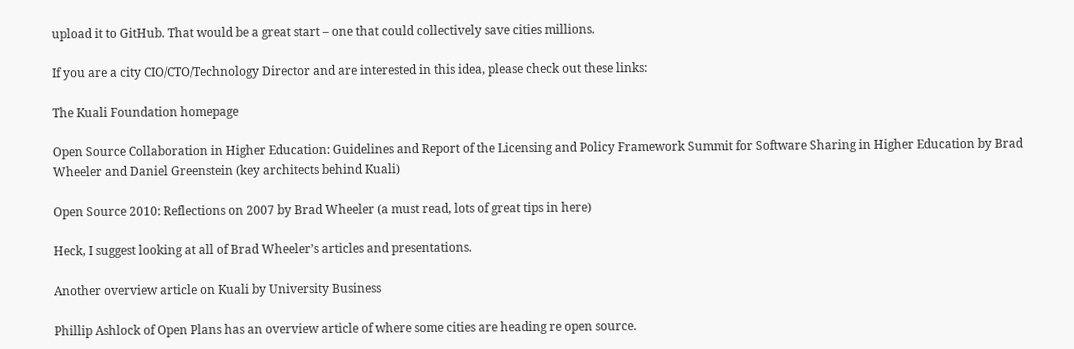upload it to GitHub. That would be a great start – one that could collectively save cities millions.

If you are a city CIO/CTO/Technology Director and are interested in this idea, please check out these links:

The Kuali Foundation homepage

Open Source Collaboration in Higher Education: Guidelines and Report of the Licensing and Policy Framework Summit for Software Sharing in Higher Education by Brad Wheeler and Daniel Greenstein (key architects behind Kuali)

Open Source 2010: Reflections on 2007 by Brad Wheeler (a must read, lots of great tips in here)

Heck, I suggest looking at all of Brad Wheeler’s articles and presentations.

Another overview article on Kuali by University Business

Phillip Ashlock of Open Plans has an overview article of where some cities are heading re open source.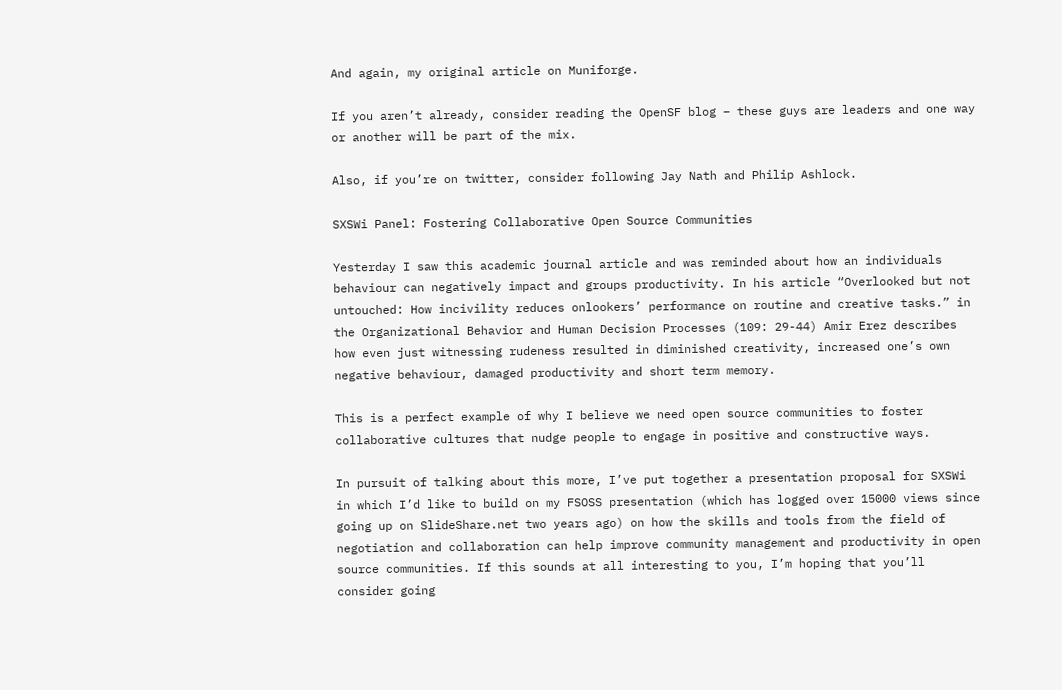And again, my original article on Muniforge.

If you aren’t already, consider reading the OpenSF blog – these guys are leaders and one way or another will be part of the mix.

Also, if you’re on twitter, consider following Jay Nath and Philip Ashlock.

SXSWi Panel: Fostering Collaborative Open Source Communities

Yesterday I saw this academic journal article and was reminded about how an individuals behaviour can negatively impact and groups productivity. In his article “Overlooked but not untouched: How incivility reduces onlookers’ performance on routine and creative tasks.” in the Organizational Behavior and Human Decision Processes (109: 29-44) Amir Erez describes how even just witnessing rudeness resulted in diminished creativity, increased one’s own negative behaviour, damaged productivity and short term memory.

This is a perfect example of why I believe we need open source communities to foster collaborative cultures that nudge people to engage in positive and constructive ways.

In pursuit of talking about this more, I’ve put together a presentation proposal for SXSWi in which I’d like to build on my FSOSS presentation (which has logged over 15000 views since going up on SlideShare.net two years ago) on how the skills and tools from the field of negotiation and collaboration can help improve community management and productivity in open source communities. If this sounds at all interesting to you, I’m hoping that you’ll consider going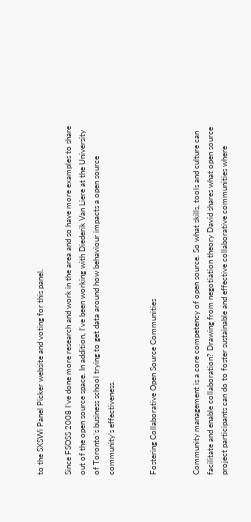to the SXSWi Panel Picker website and voting for this panel.

Since FSOSS 2008 I’ve done more research and work in the area and so have more examples to share out of the open source space. In addition, I’ve been working with Diederik Van Liere at the University of Toronto’s business school trying to get data around how behaviour impacts a open source community’s effectiveness.


Fostering Collaborative Open Source Communities


Community management is a core competency of open source. So what skills, tools and culture can facilitate and enable collaboration? Drawing from negotiation theory David shares what open source project participants can do to foster sustainable and effective collaborative communities where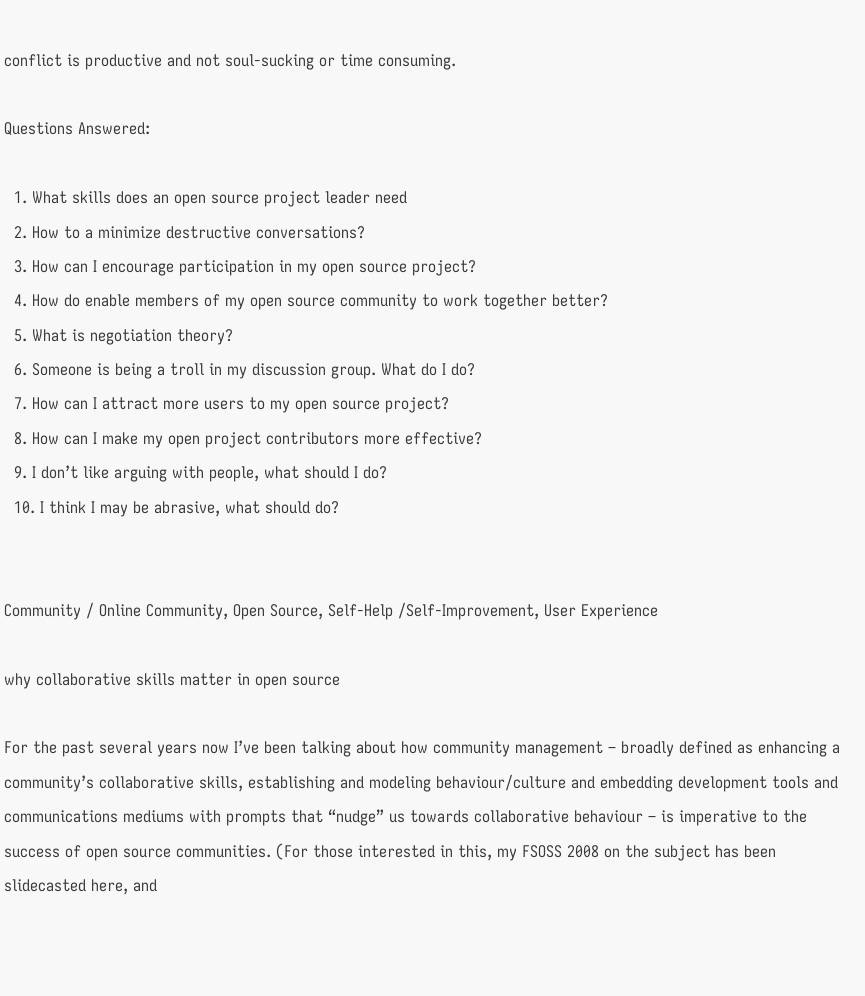conflict is productive and not soul-sucking or time consuming.

Questions Answered:

  1. What skills does an open source project leader need
  2. How to a minimize destructive conversations?
  3. How can I encourage participation in my open source project?
  4. How do enable members of my open source community to work together better?
  5. What is negotiation theory?
  6. Someone is being a troll in my discussion group. What do I do?
  7. How can I attract more users to my open source project?
  8. How can I make my open project contributors more effective?
  9. I don’t like arguing with people, what should I do?
  10. I think I may be abrasive, what should do?


Community / Online Community, Open Source, Self-Help /Self-Improvement, User Experience

why collaborative skills matter in open source

For the past several years now I’ve been talking about how community management – broadly defined as enhancing a community’s collaborative skills, establishing and modeling behaviour/culture and embedding development tools and communications mediums with prompts that “nudge” us towards collaborative behaviour – is imperative to the success of open source communities. (For those interested in this, my FSOSS 2008 on the subject has been slidecasted here, and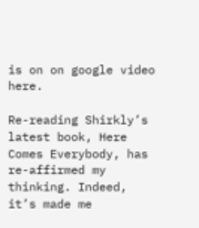is on on google video here.

Re-reading Shirkly’s latest book, Here Comes Everybody, has re-affirmed my thinking. Indeed, it’s made me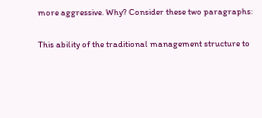more aggressive. Why? Consider these two paragraphs:

This ability of the traditional management structure to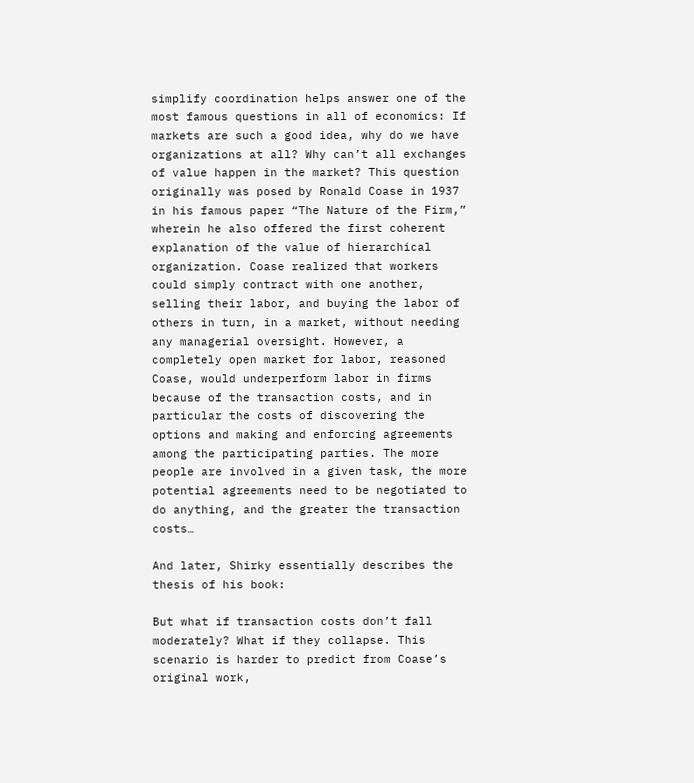simplify coordination helps answer one of the most famous questions in all of economics: If markets are such a good idea, why do we have organizations at all? Why can’t all exchanges of value happen in the market? This question originally was posed by Ronald Coase in 1937 in his famous paper “The Nature of the Firm,” wherein he also offered the first coherent explanation of the value of hierarchical organization. Coase realized that workers could simply contract with one another, selling their labor, and buying the labor of others in turn, in a market, without needing any managerial oversight. However, a completely open market for labor, reasoned Coase, would underperform labor in firms because of the transaction costs, and in particular the costs of discovering the options and making and enforcing agreements among the participating parties. The more people are involved in a given task, the more potential agreements need to be negotiated to do anything, and the greater the transaction costs…

And later, Shirky essentially describes the thesis of his book:

But what if transaction costs don’t fall moderately? What if they collapse. This scenario is harder to predict from Coase’s original work,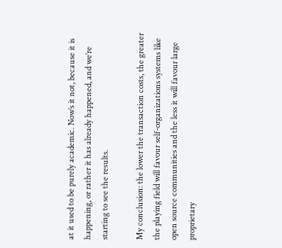at it used to be purely academic. Now’s it not, because it is happening, or rather it has already happened, and we’re starting to see the results.

My conclusion: the lower the transaction costs, the greater the playing field will favour self-organizations systems like open source communities and the less it will favour large proprietary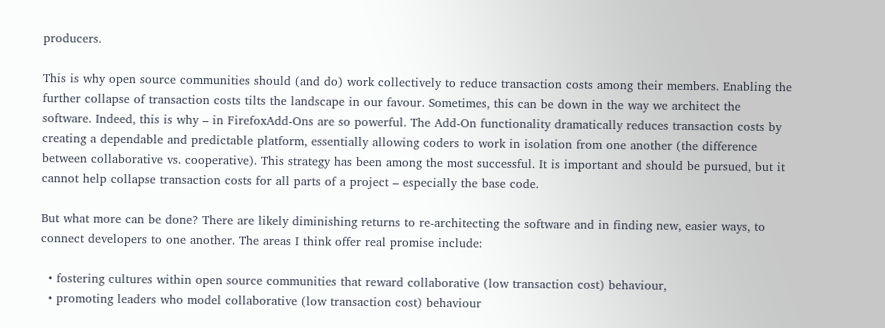producers.

This is why open source communities should (and do) work collectively to reduce transaction costs among their members. Enabling the further collapse of transaction costs tilts the landscape in our favour. Sometimes, this can be down in the way we architect the software. Indeed, this is why – in FirefoxAdd-Ons are so powerful. The Add-On functionality dramatically reduces transaction costs by creating a dependable and predictable platform, essentially allowing coders to work in isolation from one another (the difference between collaborative vs. cooperative). This strategy has been among the most successful. It is important and should be pursued, but it cannot help collapse transaction costs for all parts of a project – especially the base code.

But what more can be done? There are likely diminishing returns to re-architecting the software and in finding new, easier ways, to connect developers to one another. The areas I think offer real promise include:

  • fostering cultures within open source communities that reward collaborative (low transaction cost) behaviour,
  • promoting leaders who model collaborative (low transaction cost) behaviour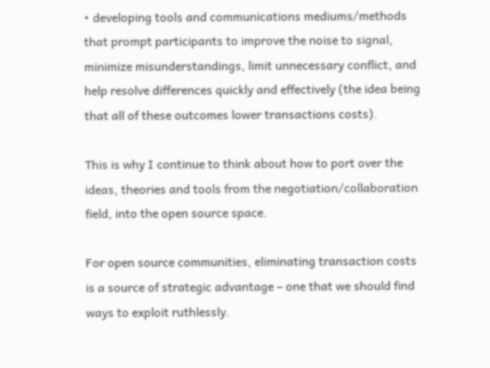• developing tools and communications mediums/methods that prompt participants to improve the noise to signal, minimize misunderstandings, limit unnecessary conflict, and help resolve differences quickly and effectively (the idea being that all of these outcomes lower transactions costs).

This is why I continue to think about how to port over the ideas, theories and tools from the negotiation/collaboration field, into the open source space.

For open source communities, eliminating transaction costs is a source of strategic advantage – one that we should find ways to exploit ruthlessly.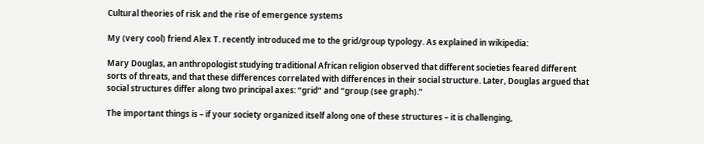Cultural theories of risk and the rise of emergence systems

My (very cool) friend Alex T. recently introduced me to the grid/group typology. As explained in wikipedia:

Mary Douglas, an anthropologist studying traditional African religion observed that different societies feared different sorts of threats, and that these differences correlated with differences in their social structure. Later, Douglas argued that social structures differ along two principal axes: “grid” and “group (see graph).”

The important things is – if your society organized itself along one of these structures – it is challenging,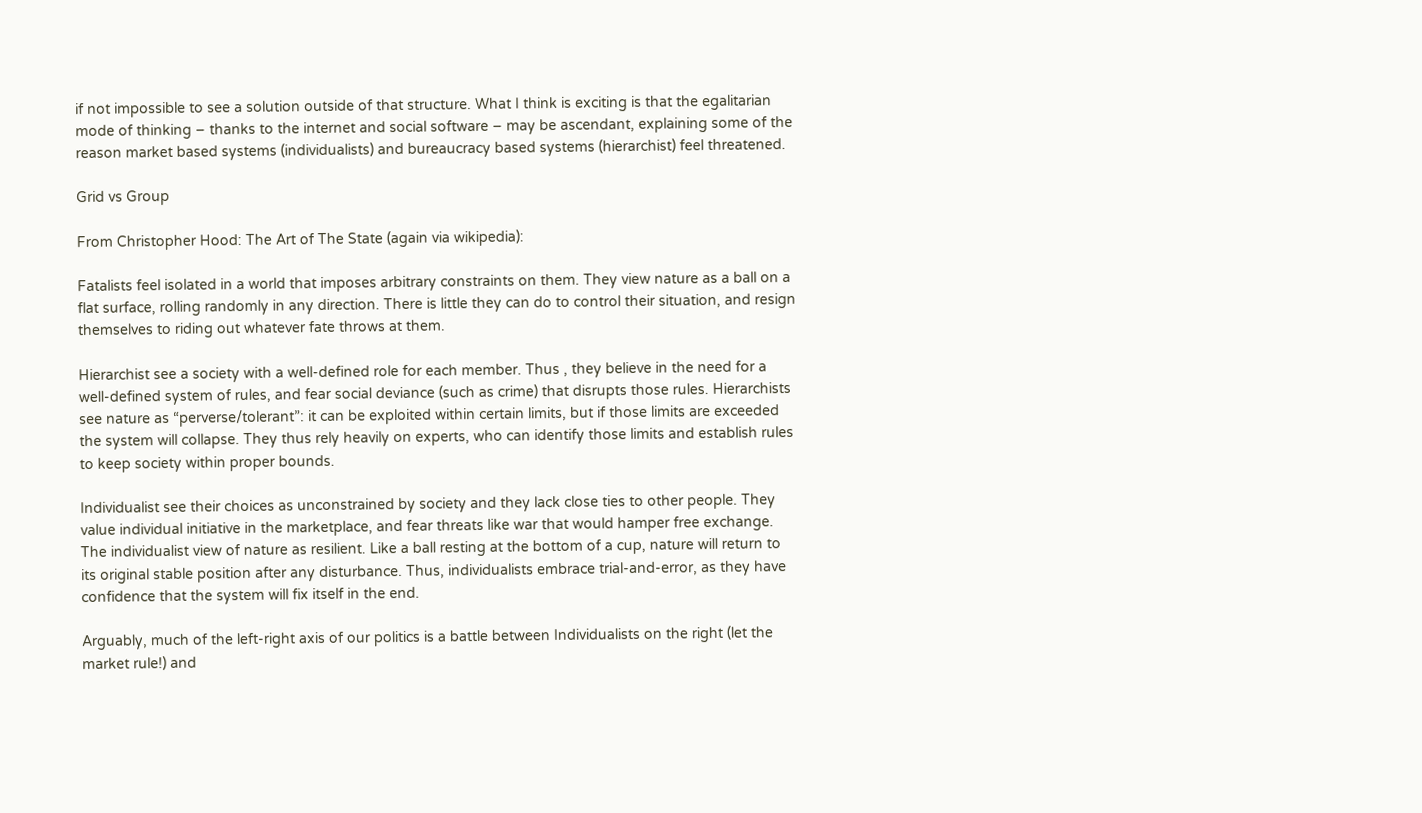if not impossible to see a solution outside of that structure. What I think is exciting is that the egalitarian mode of thinking – thanks to the internet and social software – may be ascendant, explaining some of the reason market based systems (individualists) and bureaucracy based systems (hierarchist) feel threatened.

Grid vs Group

From Christopher Hood: The Art of The State (again via wikipedia):

Fatalists feel isolated in a world that imposes arbitrary constraints on them. They view nature as a ball on a flat surface, rolling randomly in any direction. There is little they can do to control their situation, and resign themselves to riding out whatever fate throws at them.

Hierarchist see a society with a well-defined role for each member. Thus , they believe in the need for a well-defined system of rules, and fear social deviance (such as crime) that disrupts those rules. Hierarchists see nature as “perverse/tolerant”: it can be exploited within certain limits, but if those limits are exceeded the system will collapse. They thus rely heavily on experts, who can identify those limits and establish rules to keep society within proper bounds.

Individualist see their choices as unconstrained by society and they lack close ties to other people. They value individual initiative in the marketplace, and fear threats like war that would hamper free exchange. The individualist view of nature as resilient. Like a ball resting at the bottom of a cup, nature will return to its original stable position after any disturbance. Thus, individualists embrace trial-and-error, as they have confidence that the system will fix itself in the end.

Arguably, much of the left-right axis of our politics is a battle between Individualists on the right (let the market rule!) and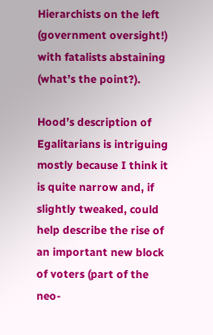Hierarchists on the left (government oversight!) with fatalists abstaining (what’s the point?).

Hood’s description of Egalitarians is intriguing mostly because I think it is quite narrow and, if slightly tweaked, could help describe the rise of an important new block of voters (part of the neo-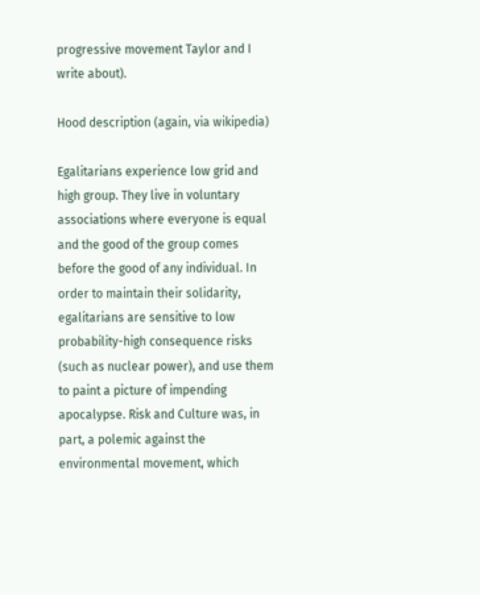progressive movement Taylor and I write about).

Hood description (again, via wikipedia)

Egalitarians experience low grid and high group. They live in voluntary associations where everyone is equal and the good of the group comes before the good of any individual. In order to maintain their solidarity, egalitarians are sensitive to low probability-high consequence risks (such as nuclear power), and use them to paint a picture of impending apocalypse. Risk and Culture was, in part, a polemic against the environmental movement, which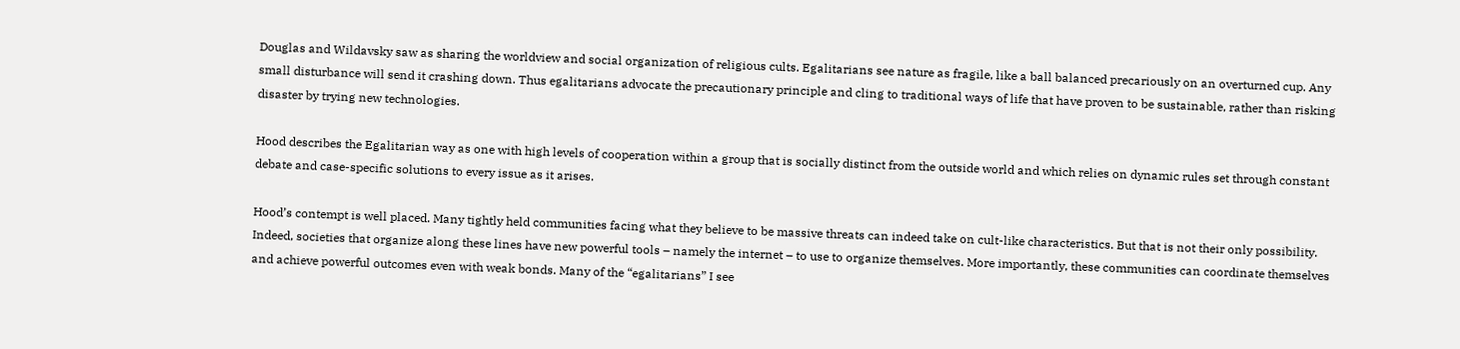Douglas and Wildavsky saw as sharing the worldview and social organization of religious cults. Egalitarians see nature as fragile, like a ball balanced precariously on an overturned cup. Any small disturbance will send it crashing down. Thus egalitarians advocate the precautionary principle and cling to traditional ways of life that have proven to be sustainable, rather than risking disaster by trying new technologies.

Hood describes the Egalitarian way as one with high levels of cooperation within a group that is socially distinct from the outside world and which relies on dynamic rules set through constant debate and case-specific solutions to every issue as it arises.

Hood’s contempt is well placed. Many tightly held communities facing what they believe to be massive threats can indeed take on cult-like characteristics. But that is not their only possibility. Indeed, societies that organize along these lines have new powerful tools – namely the internet – to use to organize themselves. More importantly, these communities can coordinate themselves and achieve powerful outcomes even with weak bonds. Many of the “egalitarians” I see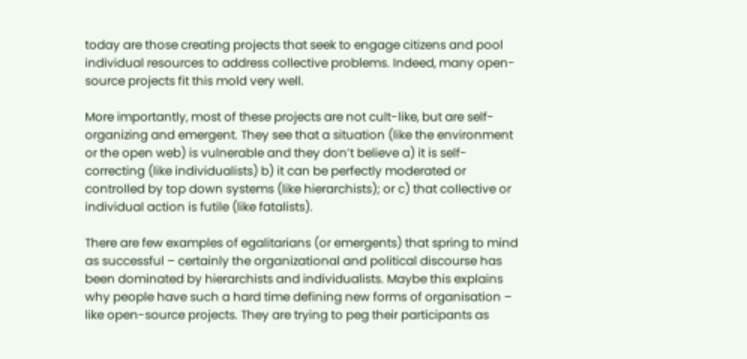today are those creating projects that seek to engage citizens and pool individual resources to address collective problems. Indeed, many open-source projects fit this mold very well.

More importantly, most of these projects are not cult-like, but are self-organizing and emergent. They see that a situation (like the environment or the open web) is vulnerable and they don’t believe a) it is self-correcting (like individualists) b) it can be perfectly moderated or controlled by top down systems (like hierarchists); or c) that collective or individual action is futile (like fatalists).

There are few examples of egalitarians (or emergents) that spring to mind as successful – certainly the organizational and political discourse has been dominated by hierarchists and individualists. Maybe this explains why people have such a hard time defining new forms of organisation – like open-source projects. They are trying to peg their participants as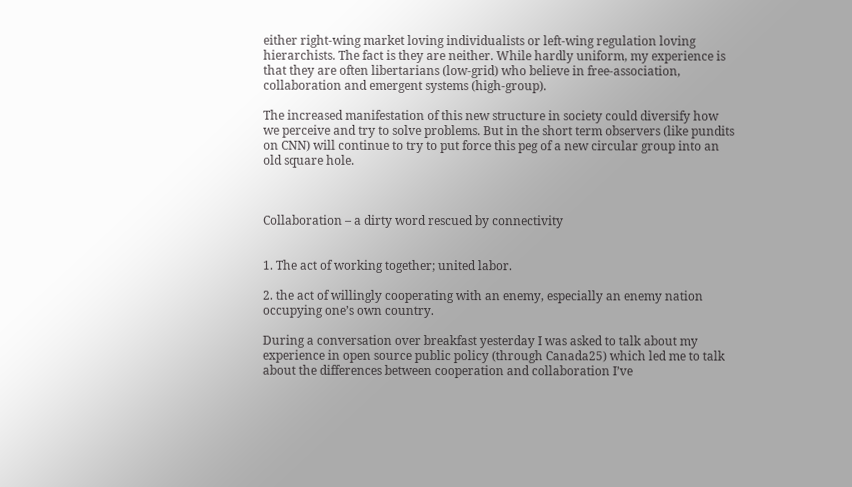either right-wing market loving individualists or left-wing regulation loving hierarchists. The fact is they are neither. While hardly uniform, my experience is that they are often libertarians (low-grid) who believe in free-association, collaboration and emergent systems (high-group).

The increased manifestation of this new structure in society could diversify how we perceive and try to solve problems. But in the short term observers (like pundits on CNN) will continue to try to put force this peg of a new circular group into an old square hole.



Collaboration – a dirty word rescued by connectivity


1. The act of working together; united labor.

2. the act of willingly cooperating with an enemy, especially an enemy nation occupying one’s own country.

During a conversation over breakfast yesterday I was asked to talk about my experience in open source public policy (through Canada25) which led me to talk about the differences between cooperation and collaboration I’ve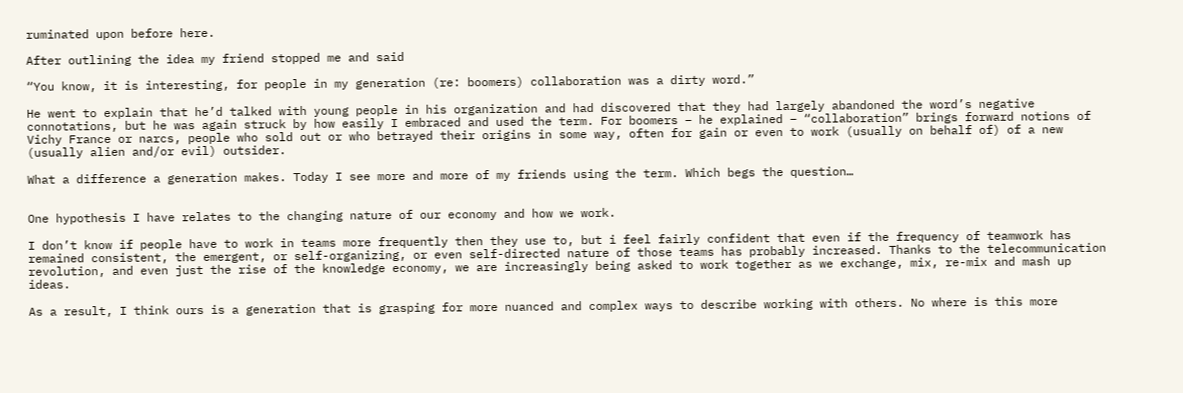ruminated upon before here.

After outlining the idea my friend stopped me and said

“You know, it is interesting, for people in my generation (re: boomers) collaboration was a dirty word.”

He went to explain that he’d talked with young people in his organization and had discovered that they had largely abandoned the word’s negative connotations, but he was again struck by how easily I embraced and used the term. For boomers – he explained – “collaboration” brings forward notions of Vichy France or narcs, people who sold out or who betrayed their origins in some way, often for gain or even to work (usually on behalf of) of a new (usually alien and/or evil) outsider.

What a difference a generation makes. Today I see more and more of my friends using the term. Which begs the question…


One hypothesis I have relates to the changing nature of our economy and how we work.

I don’t know if people have to work in teams more frequently then they use to, but i feel fairly confident that even if the frequency of teamwork has remained consistent, the emergent, or self-organizing, or even self-directed nature of those teams has probably increased. Thanks to the telecommunication revolution, and even just the rise of the knowledge economy, we are increasingly being asked to work together as we exchange, mix, re-mix and mash up ideas.

As a result, I think ours is a generation that is grasping for more nuanced and complex ways to describe working with others. No where is this more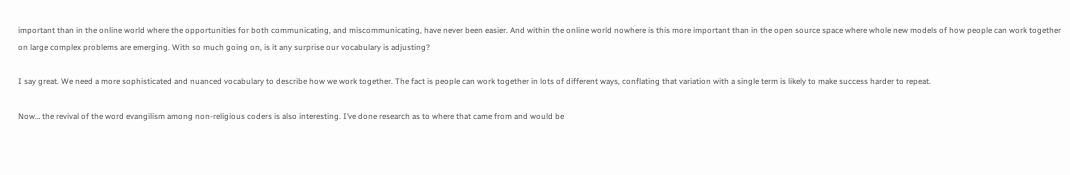important than in the online world where the opportunities for both communicating, and miscommunicating, have never been easier. And within the online world nowhere is this more important than in the open source space where whole new models of how people can work together on large complex problems are emerging. With so much going on, is it any surprise our vocabulary is adjusting?

I say great. We need a more sophisticated and nuanced vocabulary to describe how we work together. The fact is people can work together in lots of different ways, conflating that variation with a single term is likely to make success harder to repeat.

Now… the revival of the word evangilism among non-religious coders is also interesting. I’ve done research as to where that came from and would be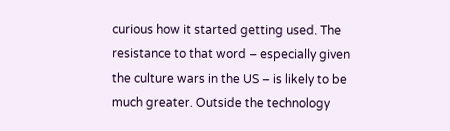curious how it started getting used. The resistance to that word – especially given the culture wars in the US – is likely to be much greater. Outside the technology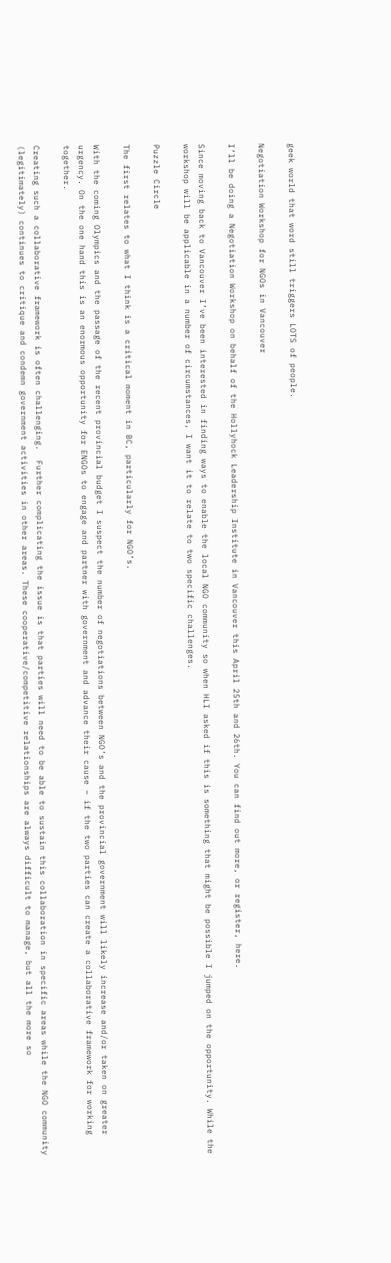geek world that word still triggers LOTS of people.

Negotiation Workshop for NGOs in Vancouver

I’ll be doing a Negotiation Workshop on behalf of the Hollyhock Leadership Institute in Vancouver this April 25th and 26th. You can find out more, or register, here.

Since moving back to Vancouver I’ve been interested in finding ways to enable the local NGO community so when HLI asked if this is something that might be possible I jumped on the opportunity. While the workshop will be applicable in a number of circumstances, I want it to relate to two specific challenges.

Puzzle Circle

The first relates to what I think is a critical moment in BC, particularly for NGO’s.

With the coming Olympics and the passage of the recent provincial budget I suspect the number of negotiations between NGO’s and the provincial government will likely increase and/or taken on greater urgency. On the one hand this is an enormous opportunity for ENGOs to engage and partner with government and advance their cause – if the two parties can create a collaborative framework for working together.

Creating such a collaborative framework is often challenging.  Further complicating the issue is that parties will need to be able to sustain this collaboration in specific areas while the NGO community (legitimately) continues to critique and condemn government activities in other areas. These cooperative/competitive relationships are always difficult to manage, but all the more so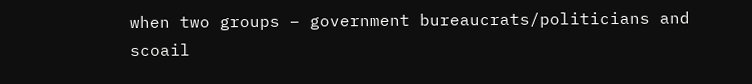when two groups – government bureaucrats/politicians and scoail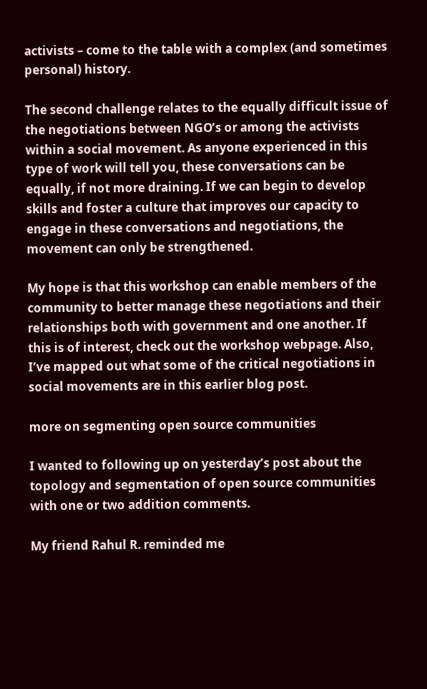activists – come to the table with a complex (and sometimes personal) history.

The second challenge relates to the equally difficult issue of the negotiations between NGO’s or among the activists within a social movement. As anyone experienced in this type of work will tell you, these conversations can be equally, if not more draining. If we can begin to develop skills and foster a culture that improves our capacity to engage in these conversations and negotiations, the movement can only be strengthened.

My hope is that this workshop can enable members of the community to better manage these negotiations and their relationships both with government and one another. If this is of interest, check out the workshop webpage. Also, I’ve mapped out what some of the critical negotiations in social movements are in this earlier blog post.

more on segmenting open source communities

I wanted to following up on yesterday’s post about the topology and segmentation of open source communities  with one or two addition comments.

My friend Rahul R. reminded me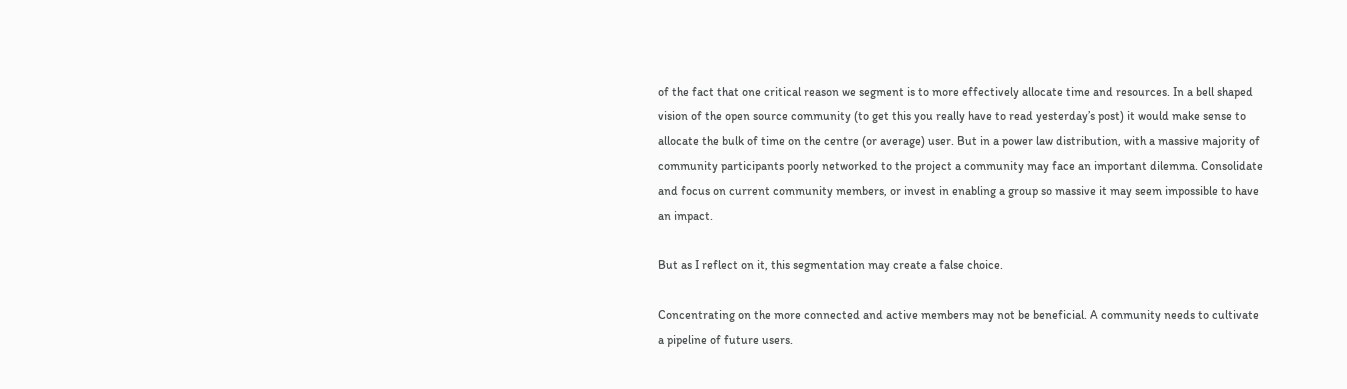of the fact that one critical reason we segment is to more effectively allocate time and resources. In a bell shaped vision of the open source community (to get this you really have to read yesterday’s post) it would make sense to allocate the bulk of time on the centre (or average) user. But in a power law distribution, with a massive majority of community participants poorly networked to the project a community may face an important dilemma. Consolidate and focus on current community members, or invest in enabling a group so massive it may seem impossible to have an impact.

But as I reflect on it, this segmentation may create a false choice.

Concentrating on the more connected and active members may not be beneficial. A community needs to cultivate a pipeline of future users.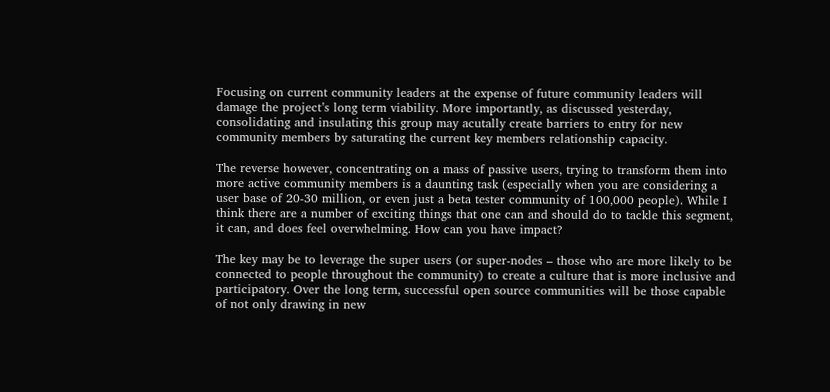Focusing on current community leaders at the expense of future community leaders will damage the project’s long term viability. More importantly, as discussed yesterday, consolidating and insulating this group may acutally create barriers to entry for new community members by saturating the current key members relationship capacity.

The reverse however, concentrating on a mass of passive users, trying to transform them into more active community members is a daunting task (especially when you are considering a user base of 20-30 million, or even just a beta tester community of 100,000 people). While I think there are a number of exciting things that one can and should do to tackle this segment, it can, and does feel overwhelming. How can you have impact?

The key may be to leverage the super users (or super-nodes – those who are more likely to be connected to people throughout the community) to create a culture that is more inclusive and participatory. Over the long term, successful open source communities will be those capable of not only drawing in new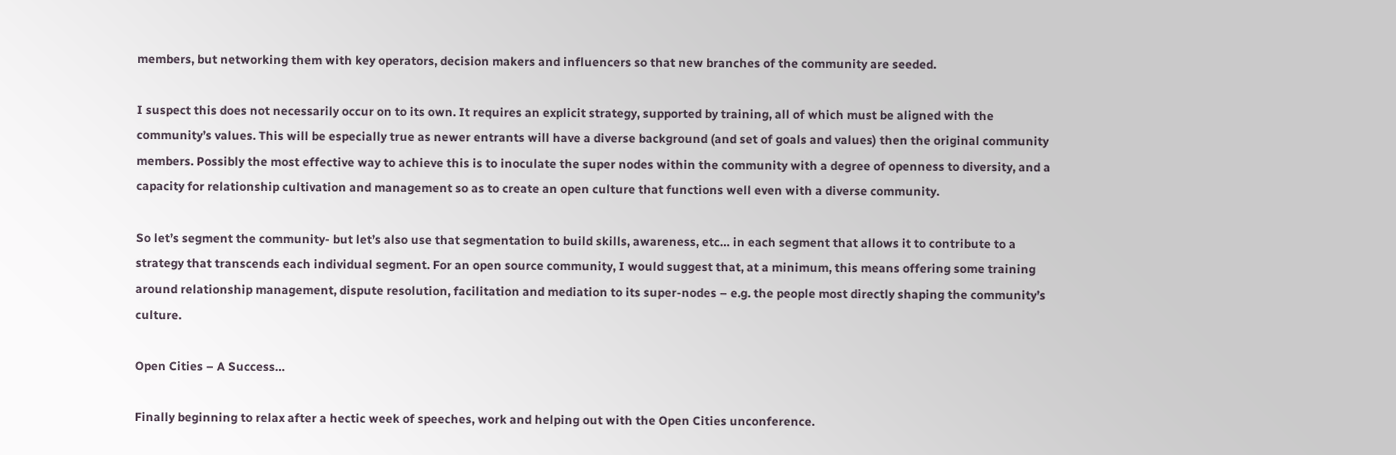members, but networking them with key operators, decision makers and influencers so that new branches of the community are seeded.

I suspect this does not necessarily occur on to its own. It requires an explicit strategy, supported by training, all of which must be aligned with the community’s values. This will be especially true as newer entrants will have a diverse background (and set of goals and values) then the original community members. Possibly the most effective way to achieve this is to inoculate the super nodes within the community with a degree of openness to diversity, and a capacity for relationship cultivation and management so as to create an open culture that functions well even with a diverse community.

So let’s segment the community- but let’s also use that segmentation to build skills, awareness, etc… in each segment that allows it to contribute to a strategy that transcends each individual segment. For an open source community, I would suggest that, at a minimum, this means offering some training around relationship management, dispute resolution, facilitation and mediation to its super-nodes – e.g. the people most directly shaping the community’s culture.

Open Cities – A Success…

Finally beginning to relax after a hectic week of speeches, work and helping out with the Open Cities unconference.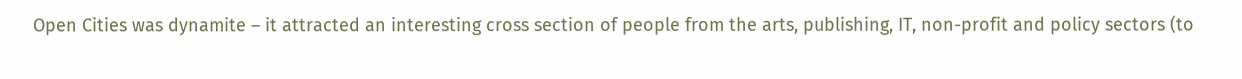Open Cities was dynamite – it attracted an interesting cross section of people from the arts, publishing, IT, non-profit and policy sectors (to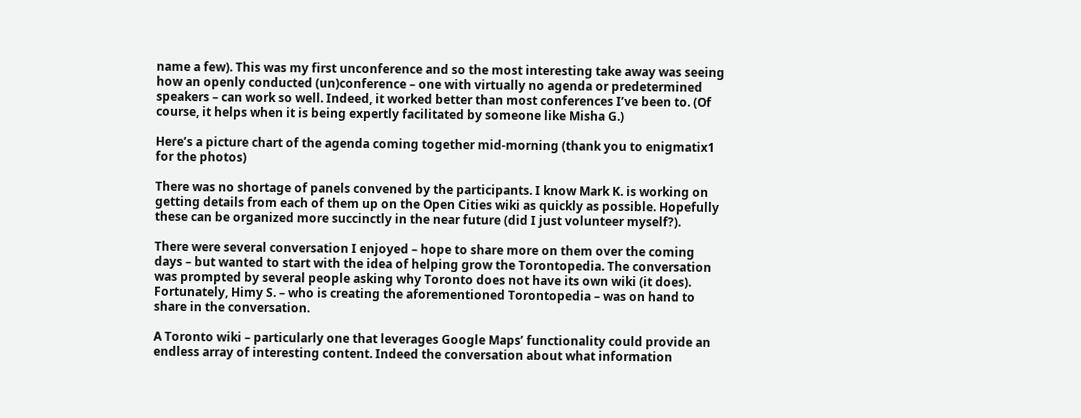name a few). This was my first unconference and so the most interesting take away was seeing how an openly conducted (un)conference – one with virtually no agenda or predetermined speakers – can work so well. Indeed, it worked better than most conferences I’ve been to. (Of course, it helps when it is being expertly facilitated by someone like Misha G.)

Here’s a picture chart of the agenda coming together mid-morning (thank you to enigmatix1 for the photos)

There was no shortage of panels convened by the participants. I know Mark K. is working on getting details from each of them up on the Open Cities wiki as quickly as possible. Hopefully these can be organized more succinctly in the near future (did I just volunteer myself?).

There were several conversation I enjoyed – hope to share more on them over the coming days – but wanted to start with the idea of helping grow the Torontopedia. The conversation was prompted by several people asking why Toronto does not have its own wiki (it does). Fortunately, Himy S. – who is creating the aforementioned Torontopedia – was on hand to share in the conversation.

A Toronto wiki – particularly one that leverages Google Maps’ functionality could provide an endless array of interesting content. Indeed the conversation about what information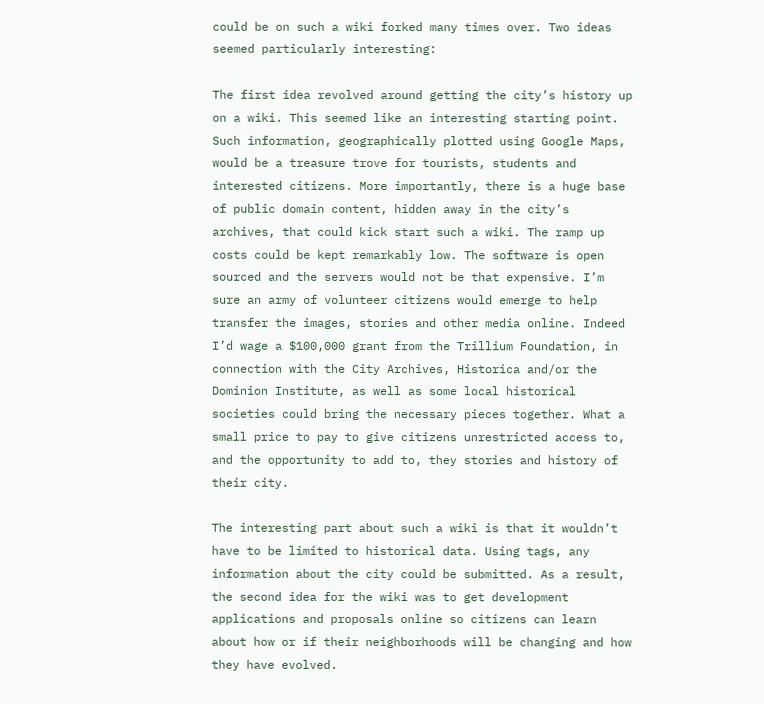could be on such a wiki forked many times over. Two ideas seemed particularly interesting:

The first idea revolved around getting the city’s history up on a wiki. This seemed like an interesting starting point. Such information, geographically plotted using Google Maps, would be a treasure trove for tourists, students and interested citizens. More importantly, there is a huge base of public domain content, hidden away in the city’s archives, that could kick start such a wiki. The ramp up costs could be kept remarkably low. The software is open sourced and the servers would not be that expensive. I’m sure an army of volunteer citizens would emerge to help transfer the images, stories and other media online. Indeed I’d wage a $100,000 grant from the Trillium Foundation, in connection with the City Archives, Historica and/or the Dominion Institute, as well as some local historical societies could bring the necessary pieces together. What a small price to pay to give citizens unrestricted access to, and the opportunity to add to, they stories and history of their city.

The interesting part about such a wiki is that it wouldn’t have to be limited to historical data. Using tags, any information about the city could be submitted. As a result, the second idea for the wiki was to get development applications and proposals online so citizens can learn about how or if their neighborhoods will be changing and how they have evolved.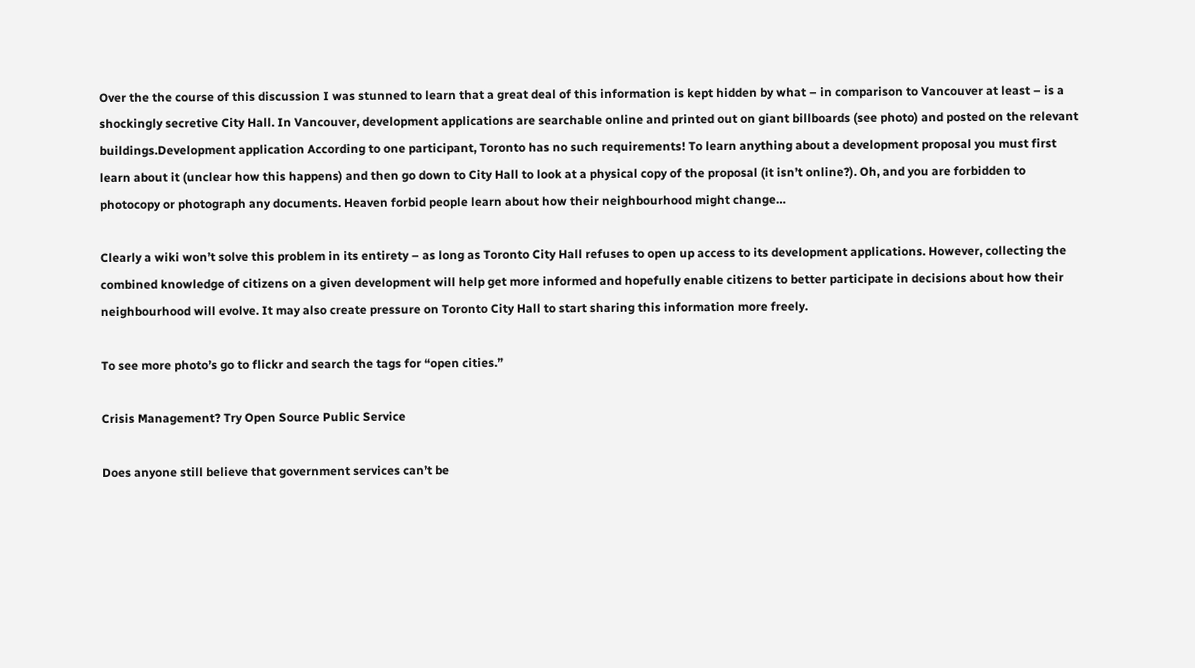Over the the course of this discussion I was stunned to learn that a great deal of this information is kept hidden by what – in comparison to Vancouver at least – is a shockingly secretive City Hall. In Vancouver, development applications are searchable online and printed out on giant billboards (see photo) and posted on the relevant buildings.Development application According to one participant, Toronto has no such requirements! To learn anything about a development proposal you must first learn about it (unclear how this happens) and then go down to City Hall to look at a physical copy of the proposal (it isn’t online?). Oh, and you are forbidden to photocopy or photograph any documents. Heaven forbid people learn about how their neighbourhood might change…

Clearly a wiki won’t solve this problem in its entirety – as long as Toronto City Hall refuses to open up access to its development applications. However, collecting the combined knowledge of citizens on a given development will help get more informed and hopefully enable citizens to better participate in decisions about how their neighbourhood will evolve. It may also create pressure on Toronto City Hall to start sharing this information more freely.

To see more photo’s go to flickr and search the tags for “open cities.”

Crisis Management? Try Open Source Public Service

Does anyone still believe that government services can’t be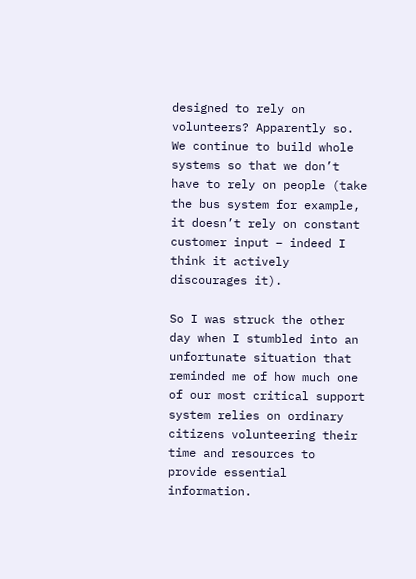designed to rely on volunteers? Apparently so. We continue to build whole systems so that we don’t have to rely on people (take the bus system for example, it doesn’t rely on constant customer input – indeed I think it actively discourages it).

So I was struck the other day when I stumbled into an unfortunate situation that reminded me of how much one of our most critical support system relies on ordinary citizens volunteering their time and resources to provide essential information.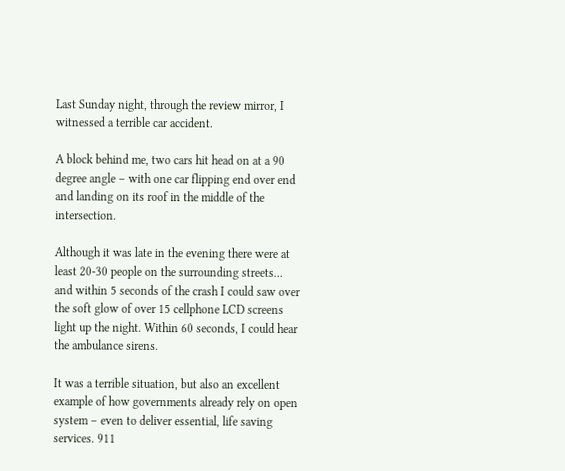Last Sunday night, through the review mirror, I witnessed a terrible car accident.

A block behind me, two cars hit head on at a 90 degree angle – with one car flipping end over end and landing on its roof in the middle of the intersection.

Although it was late in the evening there were at least 20-30 people on the surrounding streets… and within 5 seconds of the crash I could saw over the soft glow of over 15 cellphone LCD screens light up the night. Within 60 seconds, I could hear the ambulance sirens.

It was a terrible situation, but also an excellent example of how governments already rely on open system – even to deliver essential, life saving services. 911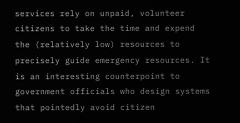services rely on unpaid, volunteer citizens to take the time and expend the (relatively low) resources to precisely guide emergency resources. It is an interesting counterpoint to government officials who design systems that pointedly avoid citizen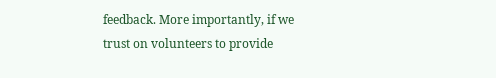feedback. More importantly, if we trust on volunteers to provide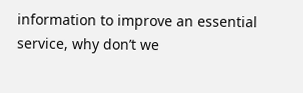information to improve an essential service, why don’t we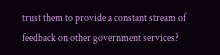trust them to provide a constant stream of feedback on other government services?